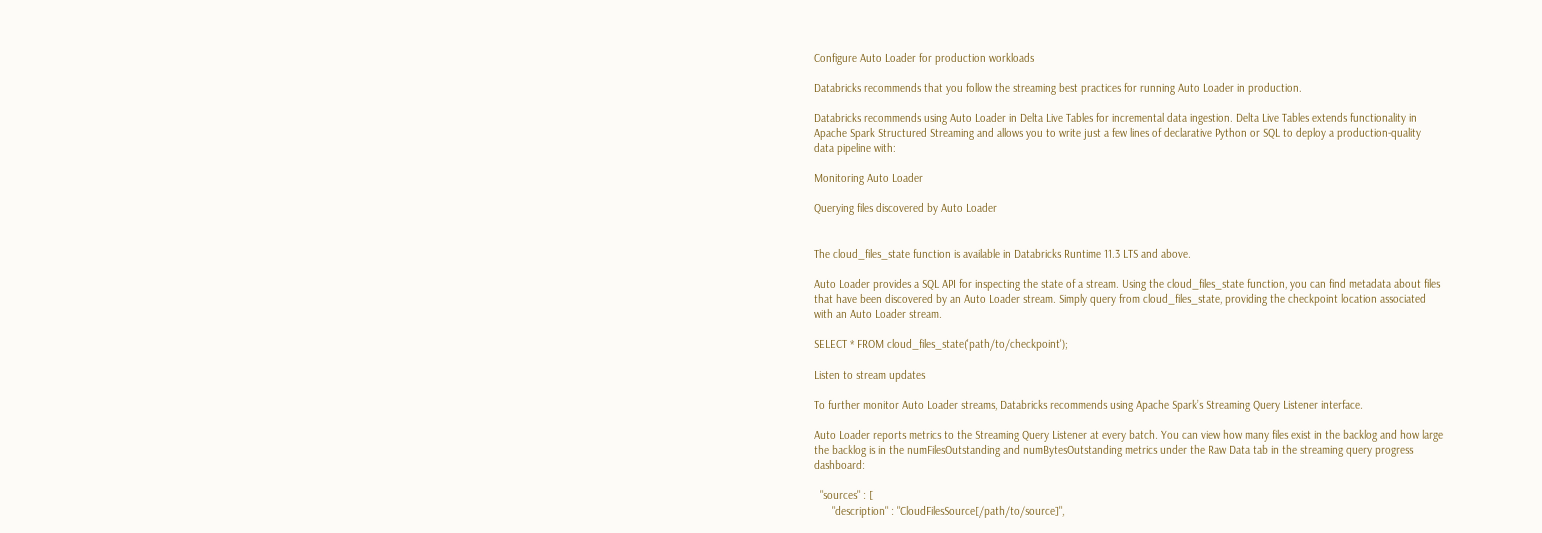Configure Auto Loader for production workloads

Databricks recommends that you follow the streaming best practices for running Auto Loader in production.

Databricks recommends using Auto Loader in Delta Live Tables for incremental data ingestion. Delta Live Tables extends functionality in Apache Spark Structured Streaming and allows you to write just a few lines of declarative Python or SQL to deploy a production-quality data pipeline with:

Monitoring Auto Loader

Querying files discovered by Auto Loader


The cloud_files_state function is available in Databricks Runtime 11.3 LTS and above.

Auto Loader provides a SQL API for inspecting the state of a stream. Using the cloud_files_state function, you can find metadata about files that have been discovered by an Auto Loader stream. Simply query from cloud_files_state, providing the checkpoint location associated with an Auto Loader stream.

SELECT * FROM cloud_files_state('path/to/checkpoint');

Listen to stream updates

To further monitor Auto Loader streams, Databricks recommends using Apache Spark’s Streaming Query Listener interface.

Auto Loader reports metrics to the Streaming Query Listener at every batch. You can view how many files exist in the backlog and how large the backlog is in the numFilesOutstanding and numBytesOutstanding metrics under the Raw Data tab in the streaming query progress dashboard:

  "sources" : [
      "description" : "CloudFilesSource[/path/to/source]",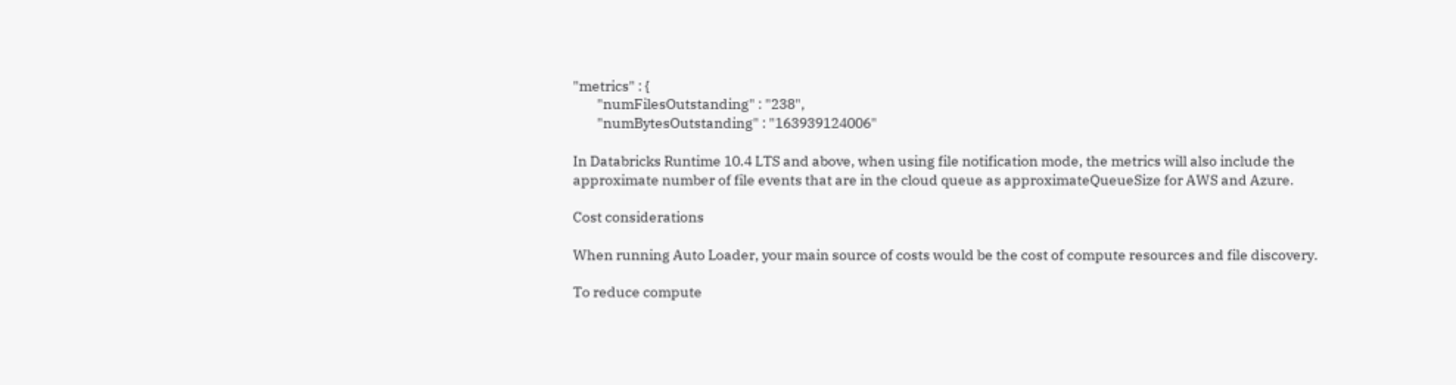"metrics" : {
        "numFilesOutstanding" : "238",
        "numBytesOutstanding" : "163939124006"

In Databricks Runtime 10.4 LTS and above, when using file notification mode, the metrics will also include the approximate number of file events that are in the cloud queue as approximateQueueSize for AWS and Azure.

Cost considerations

When running Auto Loader, your main source of costs would be the cost of compute resources and file discovery.

To reduce compute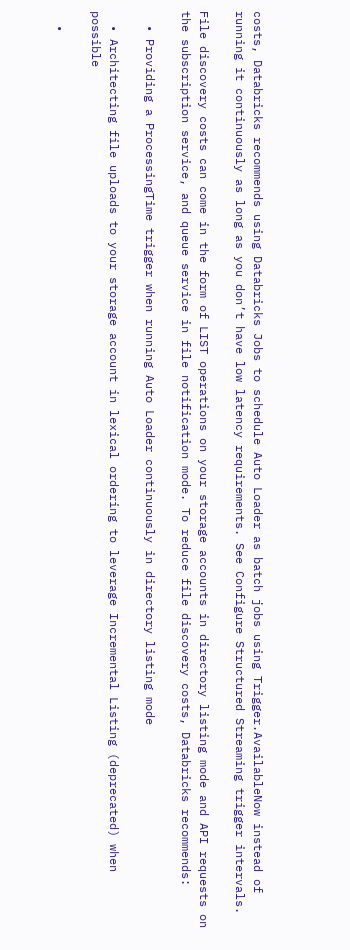costs, Databricks recommends using Databricks Jobs to schedule Auto Loader as batch jobs using Trigger.AvailableNow instead of running it continuously as long as you don’t have low latency requirements. See Configure Structured Streaming trigger intervals.

File discovery costs can come in the form of LIST operations on your storage accounts in directory listing mode and API requests on the subscription service, and queue service in file notification mode. To reduce file discovery costs, Databricks recommends:

  • Providing a ProcessingTime trigger when running Auto Loader continuously in directory listing mode

  • Architecting file uploads to your storage account in lexical ordering to leverage Incremental Listing (deprecated) when possible

  •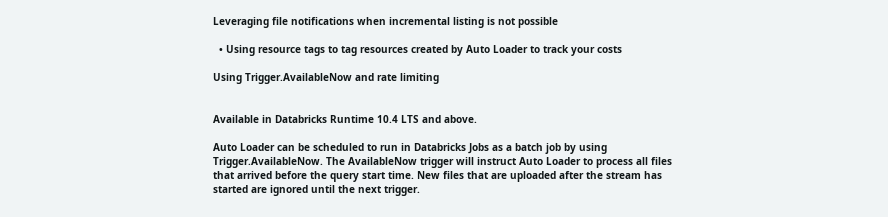Leveraging file notifications when incremental listing is not possible

  • Using resource tags to tag resources created by Auto Loader to track your costs

Using Trigger.AvailableNow and rate limiting


Available in Databricks Runtime 10.4 LTS and above.

Auto Loader can be scheduled to run in Databricks Jobs as a batch job by using Trigger.AvailableNow. The AvailableNow trigger will instruct Auto Loader to process all files that arrived before the query start time. New files that are uploaded after the stream has started are ignored until the next trigger.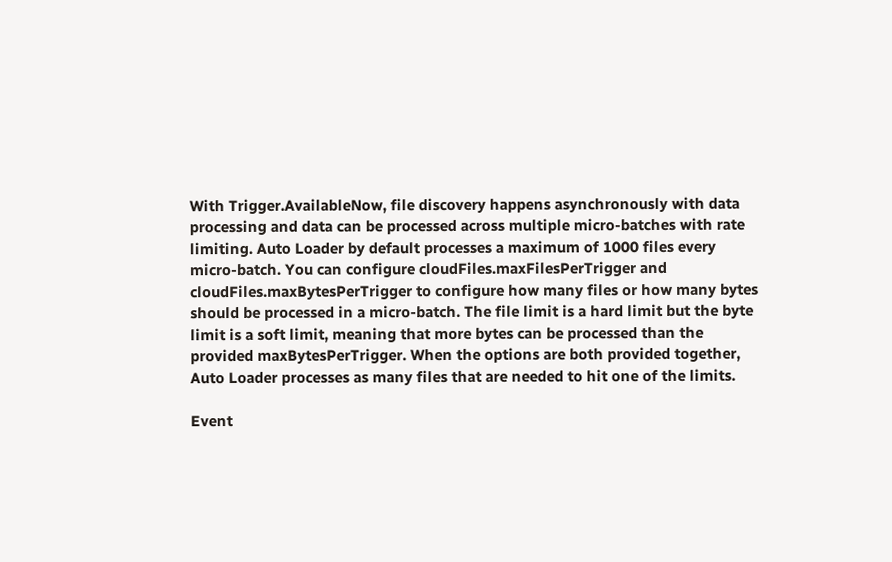With Trigger.AvailableNow, file discovery happens asynchronously with data processing and data can be processed across multiple micro-batches with rate limiting. Auto Loader by default processes a maximum of 1000 files every micro-batch. You can configure cloudFiles.maxFilesPerTrigger and cloudFiles.maxBytesPerTrigger to configure how many files or how many bytes should be processed in a micro-batch. The file limit is a hard limit but the byte limit is a soft limit, meaning that more bytes can be processed than the provided maxBytesPerTrigger. When the options are both provided together, Auto Loader processes as many files that are needed to hit one of the limits.

Event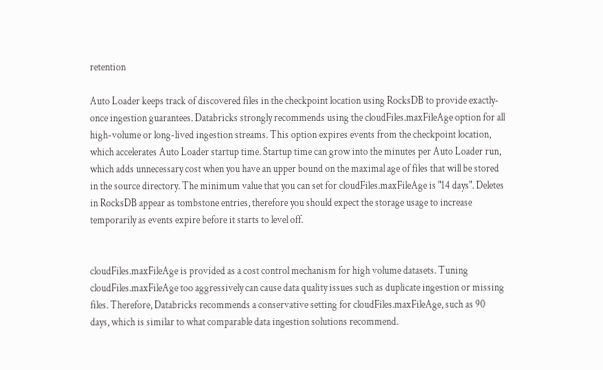retention

Auto Loader keeps track of discovered files in the checkpoint location using RocksDB to provide exactly-once ingestion guarantees. Databricks strongly recommends using the cloudFiles.maxFileAge option for all high-volume or long-lived ingestion streams. This option expires events from the checkpoint location, which accelerates Auto Loader startup time. Startup time can grow into the minutes per Auto Loader run, which adds unnecessary cost when you have an upper bound on the maximal age of files that will be stored in the source directory. The minimum value that you can set for cloudFiles.maxFileAge is "14 days". Deletes in RocksDB appear as tombstone entries, therefore you should expect the storage usage to increase temporarily as events expire before it starts to level off.


cloudFiles.maxFileAge is provided as a cost control mechanism for high volume datasets. Tuning cloudFiles.maxFileAge too aggressively can cause data quality issues such as duplicate ingestion or missing files. Therefore, Databricks recommends a conservative setting for cloudFiles.maxFileAge, such as 90 days, which is similar to what comparable data ingestion solutions recommend.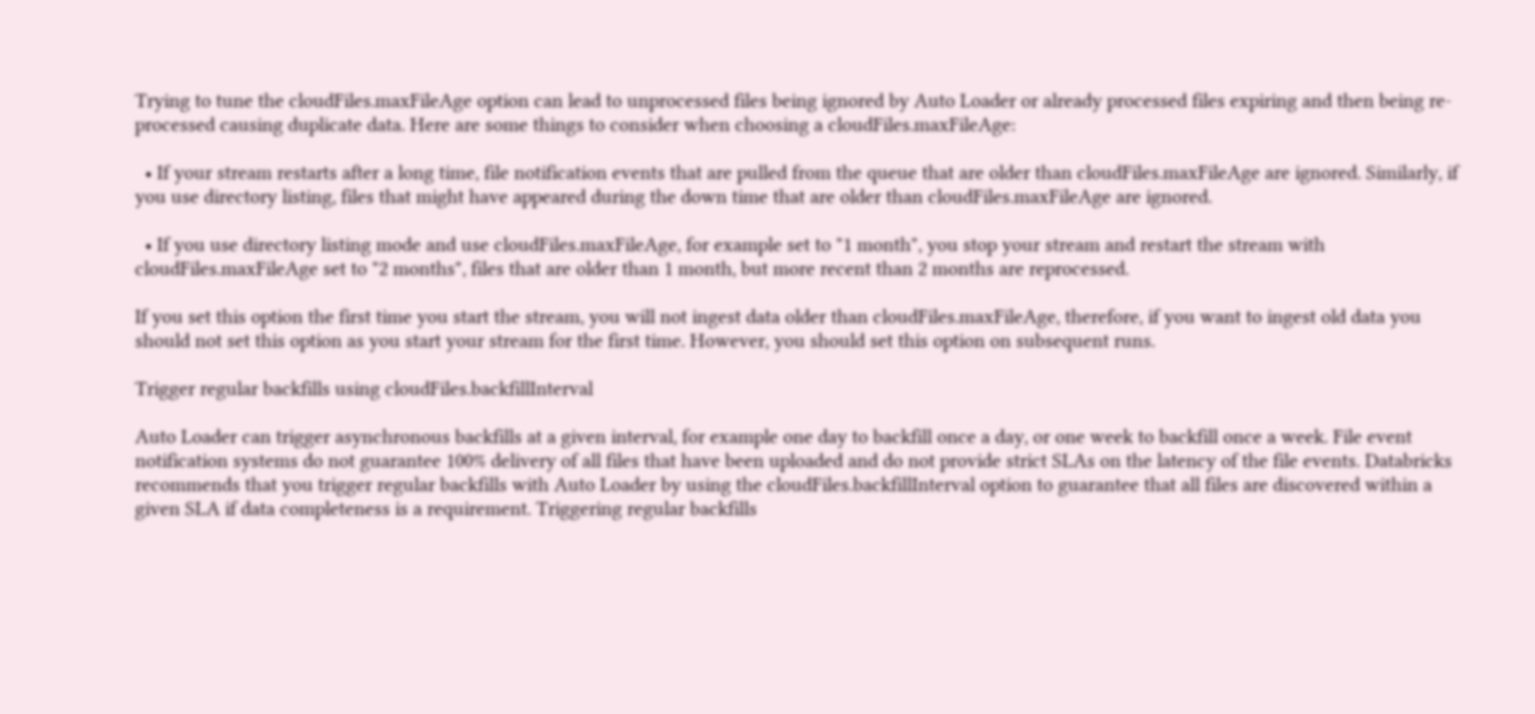Trying to tune the cloudFiles.maxFileAge option can lead to unprocessed files being ignored by Auto Loader or already processed files expiring and then being re-processed causing duplicate data. Here are some things to consider when choosing a cloudFiles.maxFileAge:

  • If your stream restarts after a long time, file notification events that are pulled from the queue that are older than cloudFiles.maxFileAge are ignored. Similarly, if you use directory listing, files that might have appeared during the down time that are older than cloudFiles.maxFileAge are ignored.

  • If you use directory listing mode and use cloudFiles.maxFileAge, for example set to "1 month", you stop your stream and restart the stream with cloudFiles.maxFileAge set to "2 months", files that are older than 1 month, but more recent than 2 months are reprocessed.

If you set this option the first time you start the stream, you will not ingest data older than cloudFiles.maxFileAge, therefore, if you want to ingest old data you should not set this option as you start your stream for the first time. However, you should set this option on subsequent runs.

Trigger regular backfills using cloudFiles.backfillInterval

Auto Loader can trigger asynchronous backfills at a given interval, for example one day to backfill once a day, or one week to backfill once a week. File event notification systems do not guarantee 100% delivery of all files that have been uploaded and do not provide strict SLAs on the latency of the file events. Databricks recommends that you trigger regular backfills with Auto Loader by using the cloudFiles.backfillInterval option to guarantee that all files are discovered within a given SLA if data completeness is a requirement. Triggering regular backfills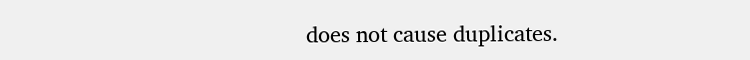does not cause duplicates.